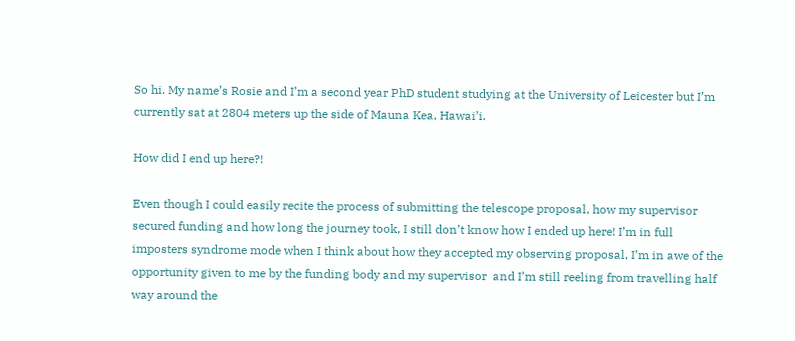So hi. My name’s Rosie and I’m a second year PhD student studying at the University of Leicester but I’m currently sat at 2804 meters up the side of Mauna Kea, Hawai’i.

How did I end up here?!

Even though I could easily recite the process of submitting the telescope proposal, how my supervisor secured funding and how long the journey took, I still don’t know how I ended up here! I’m in full imposters syndrome mode when I think about how they accepted my observing proposal, I’m in awe of the opportunity given to me by the funding body and my supervisor  and I’m still reeling from travelling half way around the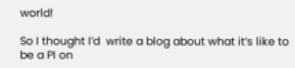world!

So I thought I’d  write a blog about what it’s like to be a PI on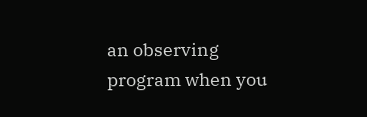an observing program when you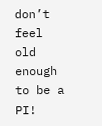don’t feel old enough to be a PI!